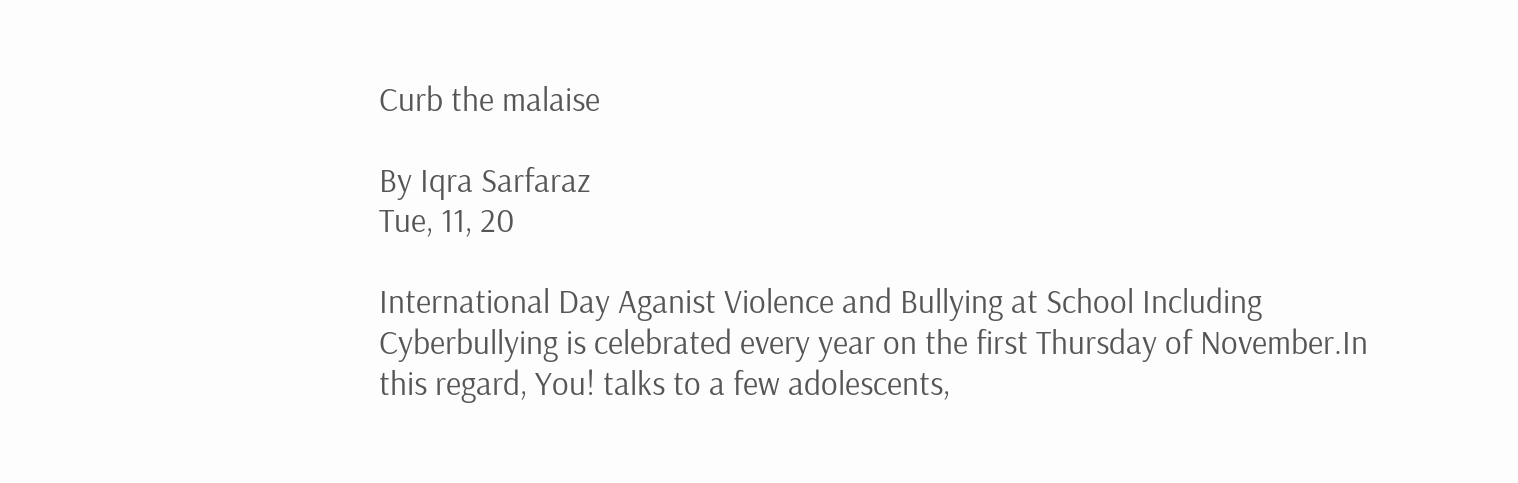Curb the malaise

By Iqra Sarfaraz
Tue, 11, 20

International Day Aganist Violence and Bullying at School Including Cyberbullying is celebrated every year on the first Thursday of November.In this regard, You! talks to a few adolescents,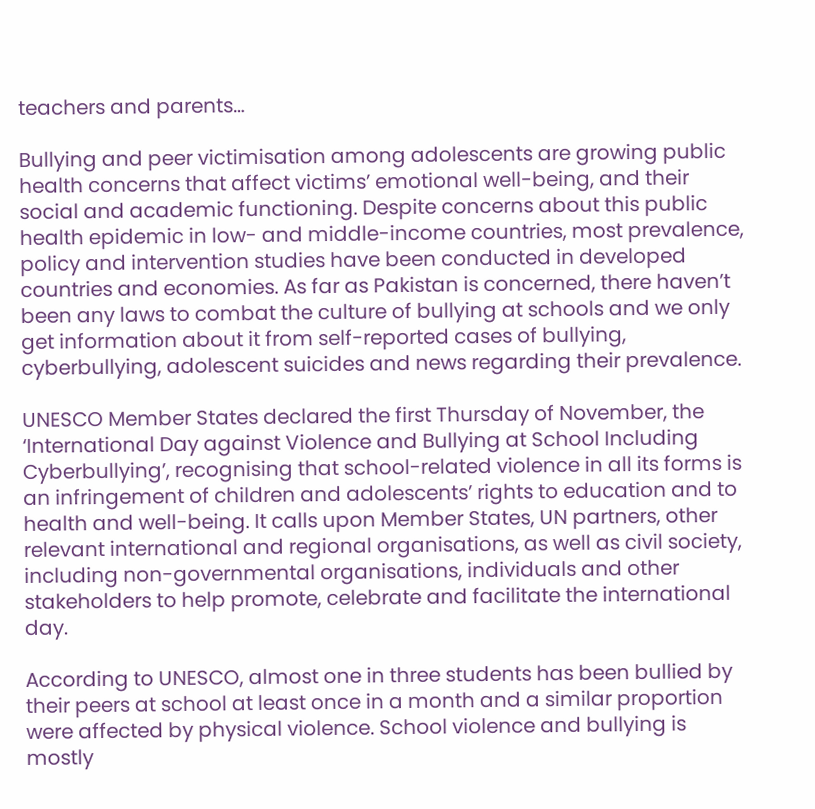teachers and parents…

Bullying and peer victimisation among adolescents are growing public health concerns that affect victims’ emotional well-being, and their social and academic functioning. Despite concerns about this public health epidemic in low- and middle-income countries, most prevalence, policy and intervention studies have been conducted in developed countries and economies. As far as Pakistan is concerned, there haven’t been any laws to combat the culture of bullying at schools and we only get information about it from self-reported cases of bullying, cyberbullying, adolescent suicides and news regarding their prevalence.

UNESCO Member States declared the first Thursday of November, the ‘International Day against Violence and Bullying at School Including Cyberbullying’, recognising that school-related violence in all its forms is an infringement of children and adolescents’ rights to education and to health and well-being. It calls upon Member States, UN partners, other relevant international and regional organisations, as well as civil society, including non-governmental organisations, individuals and other stakeholders to help promote, celebrate and facilitate the international day.

According to UNESCO, almost one in three students has been bullied by their peers at school at least once in a month and a similar proportion were affected by physical violence. School violence and bullying is mostly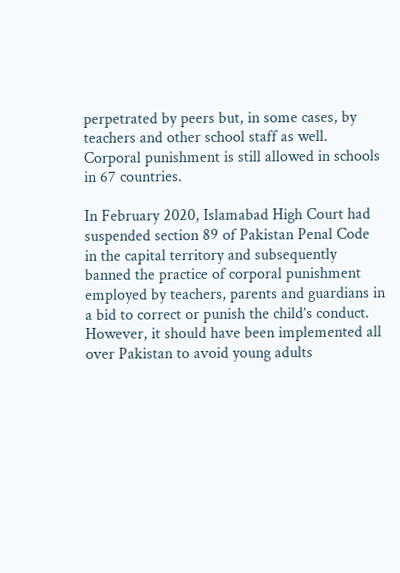perpetrated by peers but, in some cases, by teachers and other school staff as well. Corporal punishment is still allowed in schools in 67 countries.

In February 2020, Islamabad High Court had suspended section 89 of Pakistan Penal Code in the capital territory and subsequently banned the practice of corporal punishment employed by teachers, parents and guardians in a bid to correct or punish the child’s conduct. However, it should have been implemented all over Pakistan to avoid young adults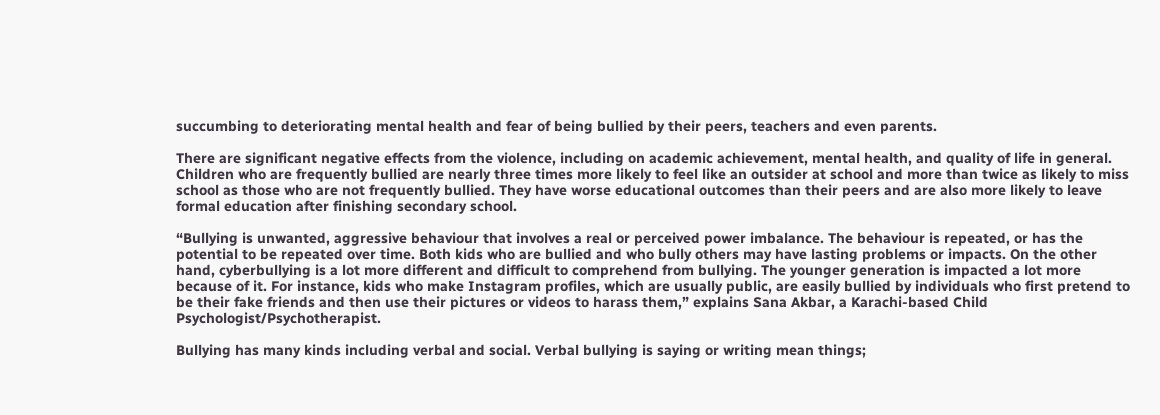succumbing to deteriorating mental health and fear of being bullied by their peers, teachers and even parents.

There are significant negative effects from the violence, including on academic achievement, mental health, and quality of life in general. Children who are frequently bullied are nearly three times more likely to feel like an outsider at school and more than twice as likely to miss school as those who are not frequently bullied. They have worse educational outcomes than their peers and are also more likely to leave formal education after finishing secondary school.

“Bullying is unwanted, aggressive behaviour that involves a real or perceived power imbalance. The behaviour is repeated, or has the potential to be repeated over time. Both kids who are bullied and who bully others may have lasting problems or impacts. On the other hand, cyberbullying is a lot more different and difficult to comprehend from bullying. The younger generation is impacted a lot more because of it. For instance, kids who make Instagram profiles, which are usually public, are easily bullied by individuals who first pretend to be their fake friends and then use their pictures or videos to harass them,” explains Sana Akbar, a Karachi-based Child Psychologist/Psychotherapist.

Bullying has many kinds including verbal and social. Verbal bullying is saying or writing mean things;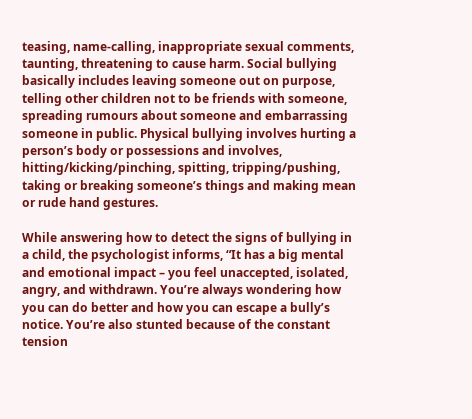teasing, name-calling, inappropriate sexual comments, taunting, threatening to cause harm. Social bullying basically includes leaving someone out on purpose, telling other children not to be friends with someone, spreading rumours about someone and embarrassing someone in public. Physical bullying involves hurting a person’s body or possessions and involves, hitting/kicking/pinching, spitting, tripping/pushing, taking or breaking someone’s things and making mean or rude hand gestures.

While answering how to detect the signs of bullying in a child, the psychologist informs, “It has a big mental and emotional impact – you feel unaccepted, isolated, angry, and withdrawn. You’re always wondering how you can do better and how you can escape a bully’s notice. You’re also stunted because of the constant tension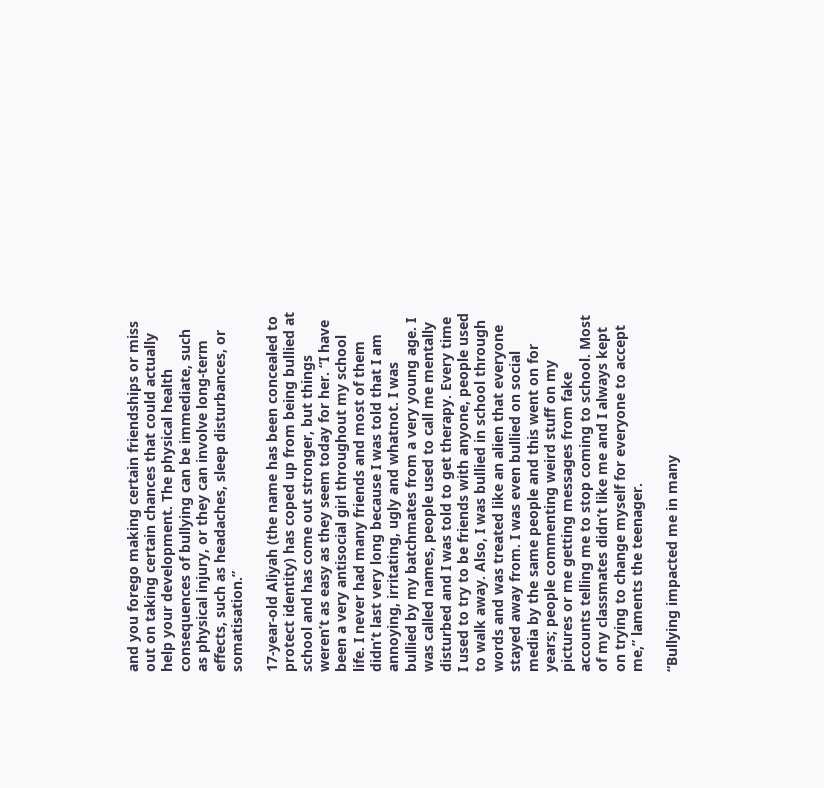and you forego making certain friendships or miss out on taking certain chances that could actually help your development. The physical health consequences of bullying can be immediate, such as physical injury, or they can involve long-term effects, such as headaches, sleep disturbances, or somatisation.”

17-year-old Aliyah (the name has been concealed to protect identity) has coped up from being bullied at school and has come out stronger, but things weren’t as easy as they seem today for her. “I have been a very antisocial girl throughout my school life. I never had many friends and most of them didn’t last very long because I was told that I am annoying, irritating, ugly and whatnot. I was bullied by my batchmates from a very young age. I was called names, people used to call me mentally disturbed and I was told to get therapy. Every time I used to try to be friends with anyone, people used to walk away. Also, I was bullied in school through words and was treated like an alien that everyone stayed away from. I was even bullied on social media by the same people and this went on for years; people commenting weird stuff on my pictures or me getting messages from fake accounts telling me to stop coming to school. Most of my classmates didn’t like me and I always kept on trying to change myself for everyone to accept me,” laments the teenager.

“Bullying impacted me in many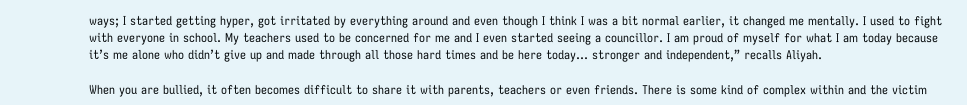ways; I started getting hyper, got irritated by everything around and even though I think I was a bit normal earlier, it changed me mentally. I used to fight with everyone in school. My teachers used to be concerned for me and I even started seeing a councillor. I am proud of myself for what I am today because it’s me alone who didn’t give up and made through all those hard times and be here today… stronger and independent,” recalls Aliyah.

When you are bullied, it often becomes difficult to share it with parents, teachers or even friends. There is some kind of complex within and the victim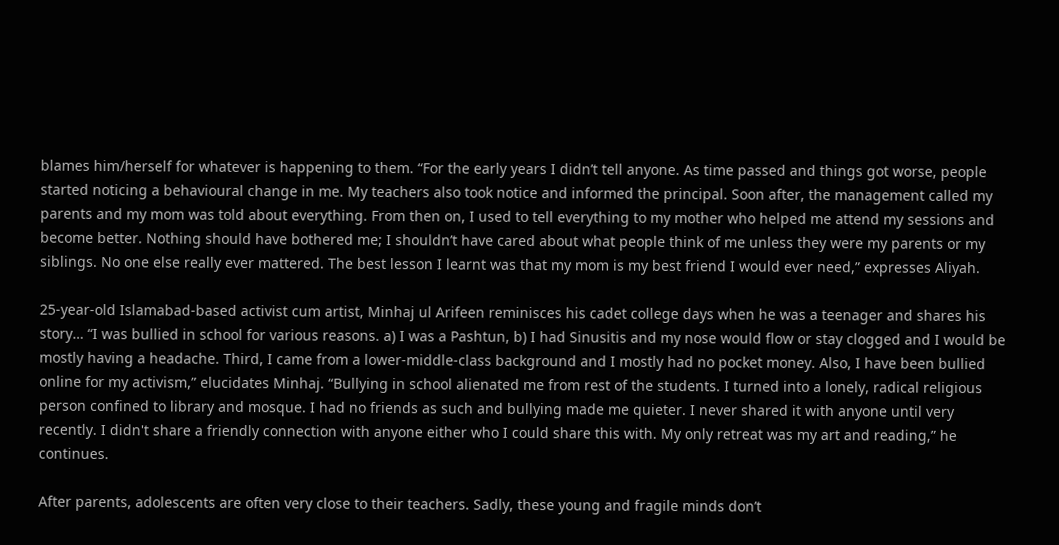blames him/herself for whatever is happening to them. “For the early years I didn’t tell anyone. As time passed and things got worse, people started noticing a behavioural change in me. My teachers also took notice and informed the principal. Soon after, the management called my parents and my mom was told about everything. From then on, I used to tell everything to my mother who helped me attend my sessions and become better. Nothing should have bothered me; I shouldn’t have cared about what people think of me unless they were my parents or my siblings. No one else really ever mattered. The best lesson I learnt was that my mom is my best friend I would ever need,” expresses Aliyah.

25-year-old Islamabad-based activist cum artist, Minhaj ul Arifeen reminisces his cadet college days when he was a teenager and shares his story… “I was bullied in school for various reasons. a) I was a Pashtun, b) I had Sinusitis and my nose would flow or stay clogged and I would be mostly having a headache. Third, I came from a lower-middle-class background and I mostly had no pocket money. Also, I have been bullied online for my activism,” elucidates Minhaj. “Bullying in school alienated me from rest of the students. I turned into a lonely, radical religious person confined to library and mosque. I had no friends as such and bullying made me quieter. I never shared it with anyone until very recently. I didn't share a friendly connection with anyone either who I could share this with. My only retreat was my art and reading,” he continues.

After parents, adolescents are often very close to their teachers. Sadly, these young and fragile minds don’t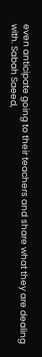even anticipate going to their teachers and share what they are dealing with. Sabah Saeed,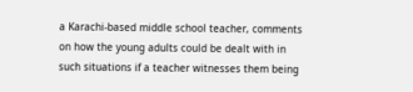a Karachi-based middle school teacher, comments on how the young adults could be dealt with in such situations if a teacher witnesses them being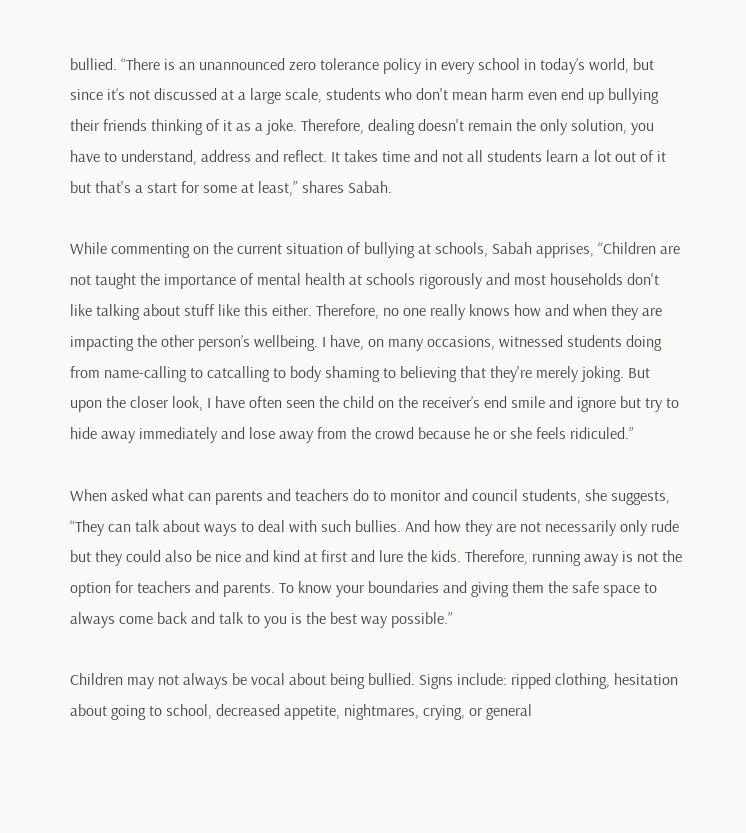bullied. “There is an unannounced zero tolerance policy in every school in today’s world, but since it’s not discussed at a large scale, students who don't mean harm even end up bullying their friends thinking of it as a joke. Therefore, dealing doesn't remain the only solution, you have to understand, address and reflect. It takes time and not all students learn a lot out of it but that's a start for some at least,” shares Sabah.

While commenting on the current situation of bullying at schools, Sabah apprises, “Children are not taught the importance of mental health at schools rigorously and most households don't like talking about stuff like this either. Therefore, no one really knows how and when they are impacting the other person’s wellbeing. I have, on many occasions, witnessed students doing from name-calling to catcalling to body shaming to believing that they're merely joking. But upon the closer look, I have often seen the child on the receiver’s end smile and ignore but try to hide away immediately and lose away from the crowd because he or she feels ridiculed.”

When asked what can parents and teachers do to monitor and council students, she suggests, “They can talk about ways to deal with such bullies. And how they are not necessarily only rude but they could also be nice and kind at first and lure the kids. Therefore, running away is not the option for teachers and parents. To know your boundaries and giving them the safe space to always come back and talk to you is the best way possible.”

Children may not always be vocal about being bullied. Signs include: ripped clothing, hesitation about going to school, decreased appetite, nightmares, crying, or general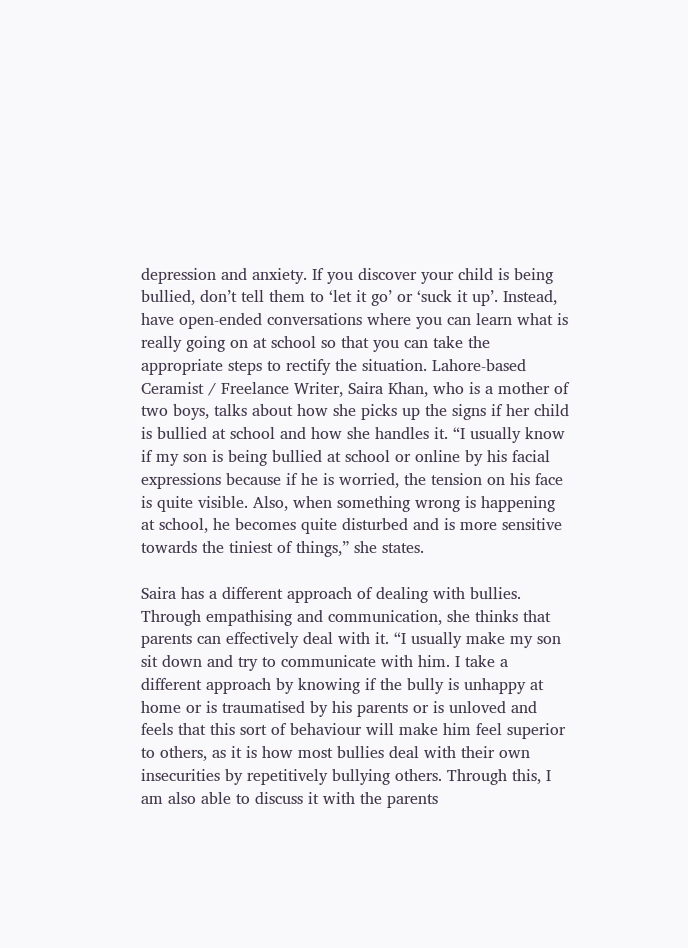depression and anxiety. If you discover your child is being bullied, don’t tell them to ‘let it go’ or ‘suck it up’. Instead, have open-ended conversations where you can learn what is really going on at school so that you can take the appropriate steps to rectify the situation. Lahore-based Ceramist / Freelance Writer, Saira Khan, who is a mother of two boys, talks about how she picks up the signs if her child is bullied at school and how she handles it. “I usually know if my son is being bullied at school or online by his facial expressions because if he is worried, the tension on his face is quite visible. Also, when something wrong is happening at school, he becomes quite disturbed and is more sensitive towards the tiniest of things,” she states.

Saira has a different approach of dealing with bullies. Through empathising and communication, she thinks that parents can effectively deal with it. “I usually make my son sit down and try to communicate with him. I take a different approach by knowing if the bully is unhappy at home or is traumatised by his parents or is unloved and feels that this sort of behaviour will make him feel superior to others, as it is how most bullies deal with their own insecurities by repetitively bullying others. Through this, I am also able to discuss it with the parents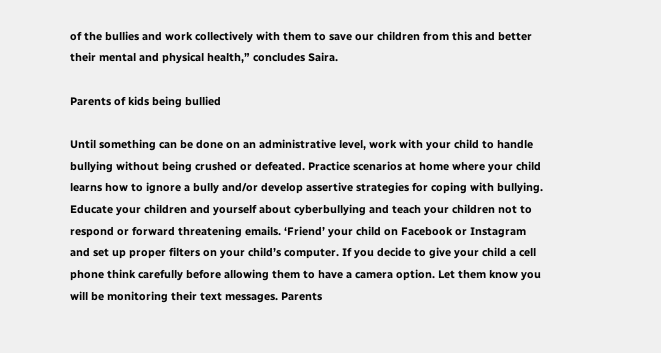of the bullies and work collectively with them to save our children from this and better their mental and physical health,” concludes Saira.

Parents of kids being bullied

Until something can be done on an administrative level, work with your child to handle bullying without being crushed or defeated. Practice scenarios at home where your child learns how to ignore a bully and/or develop assertive strategies for coping with bullying. Educate your children and yourself about cyberbullying and teach your children not to respond or forward threatening emails. ‘Friend’ your child on Facebook or Instagram and set up proper filters on your child’s computer. If you decide to give your child a cell phone think carefully before allowing them to have a camera option. Let them know you will be monitoring their text messages. Parents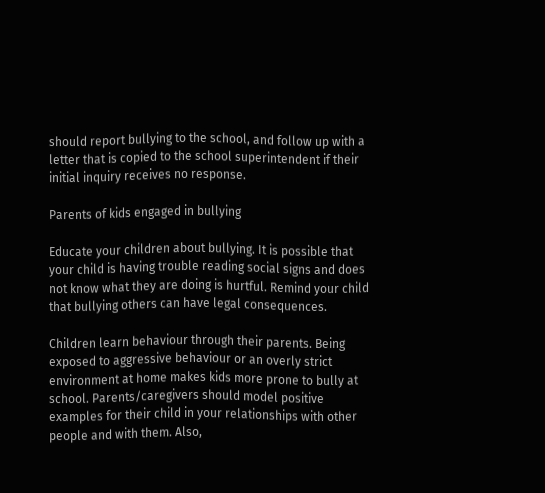should report bullying to the school, and follow up with a letter that is copied to the school superintendent if their initial inquiry receives no response.

Parents of kids engaged in bullying

Educate your children about bullying. It is possible that your child is having trouble reading social signs and does not know what they are doing is hurtful. Remind your child that bullying others can have legal consequences.

Children learn behaviour through their parents. Being exposed to aggressive behaviour or an overly strict environment at home makes kids more prone to bully at school. Parents/caregivers should model positive examples for their child in your relationships with other people and with them. Also,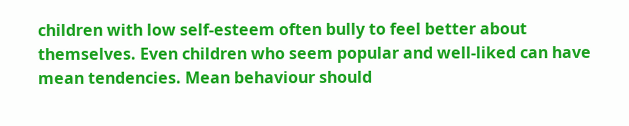children with low self-esteem often bully to feel better about themselves. Even children who seem popular and well-liked can have mean tendencies. Mean behaviour should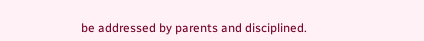be addressed by parents and disciplined.